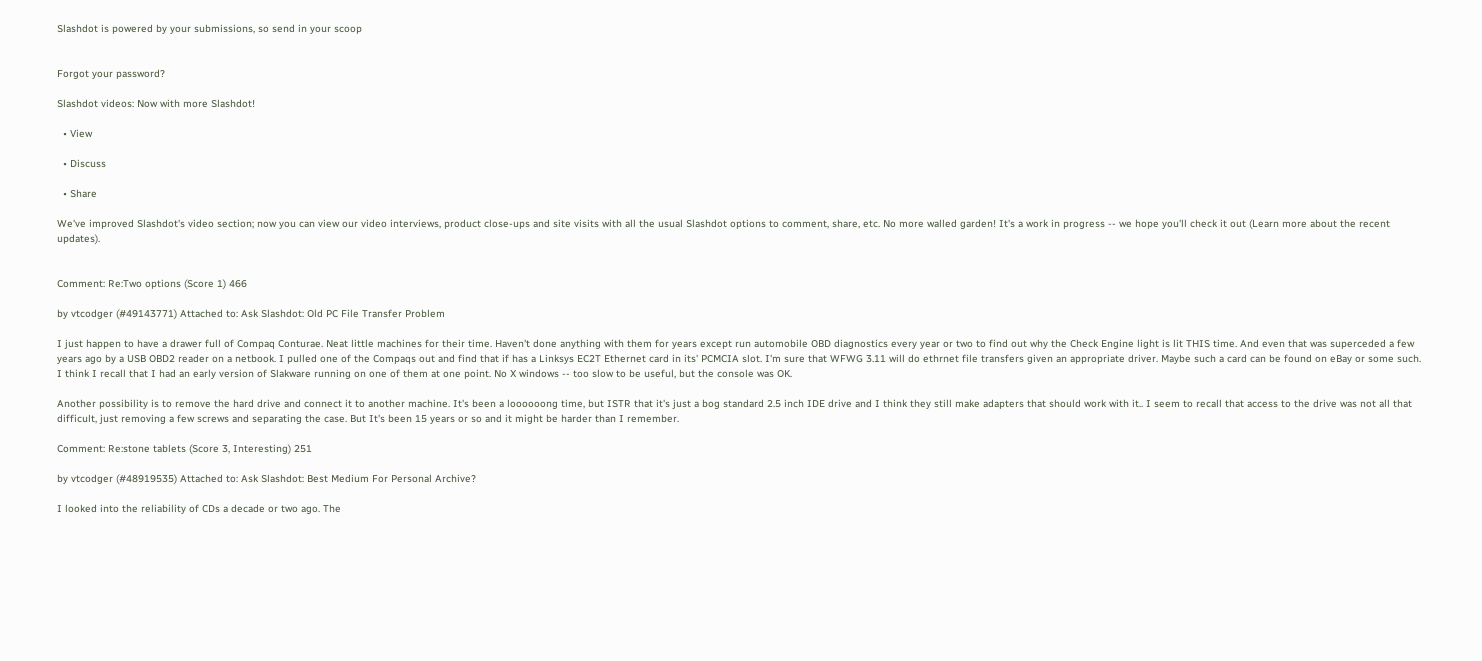Slashdot is powered by your submissions, so send in your scoop


Forgot your password?

Slashdot videos: Now with more Slashdot!

  • View

  • Discuss

  • Share

We've improved Slashdot's video section; now you can view our video interviews, product close-ups and site visits with all the usual Slashdot options to comment, share, etc. No more walled garden! It's a work in progress -- we hope you'll check it out (Learn more about the recent updates).


Comment: Re:Two options (Score 1) 466

by vtcodger (#49143771) Attached to: Ask Slashdot: Old PC File Transfer Problem

I just happen to have a drawer full of Compaq Conturae. Neat little machines for their time. Haven't done anything with them for years except run automobile OBD diagnostics every year or two to find out why the Check Engine light is lit THIS time. And even that was superceded a few years ago by a USB OBD2 reader on a netbook. I pulled one of the Compaqs out and find that if has a Linksys EC2T Ethernet card in its' PCMCIA slot. I'm sure that WFWG 3.11 will do ethrnet file transfers given an appropriate driver. Maybe such a card can be found on eBay or some such. I think I recall that I had an early version of Slakware running on one of them at one point. No X windows -- too slow to be useful, but the console was OK.

Another possibility is to remove the hard drive and connect it to another machine. It's been a loooooong time, but ISTR that it's just a bog standard 2.5 inch IDE drive and I think they still make adapters that should work with it.. I seem to recall that access to the drive was not all that difficult, just removing a few screws and separating the case. But It's been 15 years or so and it might be harder than I remember.

Comment: Re:stone tablets (Score 3, Interesting) 251

by vtcodger (#48919535) Attached to: Ask Slashdot: Best Medium For Personal Archive?

I looked into the reliability of CDs a decade or two ago. The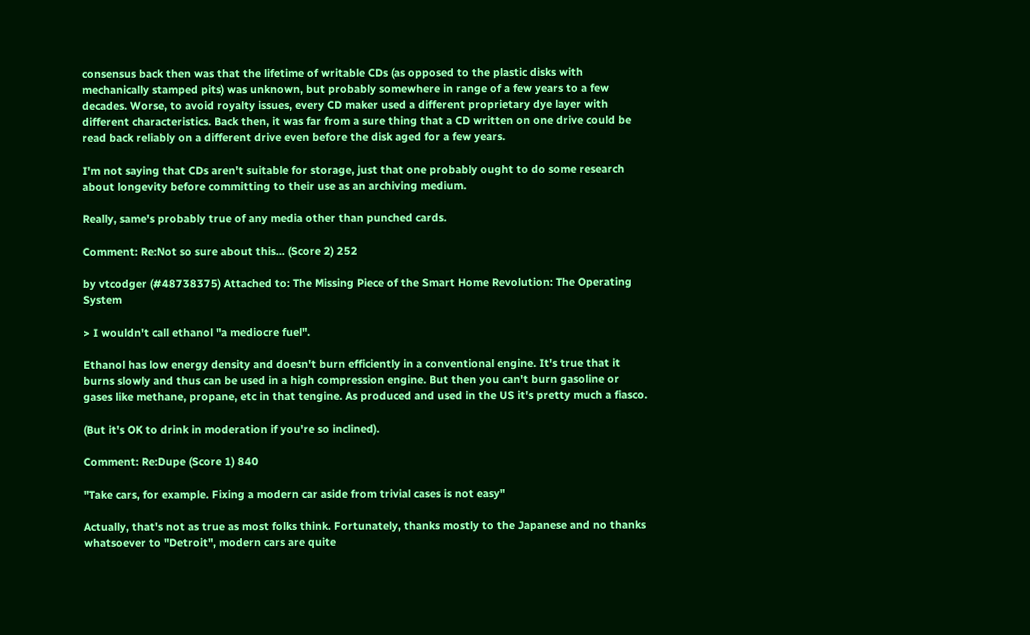consensus back then was that the lifetime of writable CDs (as opposed to the plastic disks with mechanically stamped pits) was unknown, but probably somewhere in range of a few years to a few decades. Worse, to avoid royalty issues, every CD maker used a different proprietary dye layer with different characteristics. Back then, it was far from a sure thing that a CD written on one drive could be read back reliably on a different drive even before the disk aged for a few years.

I'm not saying that CDs aren't suitable for storage, just that one probably ought to do some research about longevity before committing to their use as an archiving medium.

Really, same's probably true of any media other than punched cards.

Comment: Re:Not so sure about this... (Score 2) 252

by vtcodger (#48738375) Attached to: The Missing Piece of the Smart Home Revolution: The Operating System

> I wouldn't call ethanol "a mediocre fuel".

Ethanol has low energy density and doesn't burn efficiently in a conventional engine. It's true that it burns slowly and thus can be used in a high compression engine. But then you can't burn gasoline or gases like methane, propane, etc in that tengine. As produced and used in the US it's pretty much a fiasco.

(But it's OK to drink in moderation if you're so inclined).

Comment: Re:Dupe (Score 1) 840

"Take cars, for example. Fixing a modern car aside from trivial cases is not easy"

Actually, that's not as true as most folks think. Fortunately, thanks mostly to the Japanese and no thanks whatsoever to "Detroit", modern cars are quite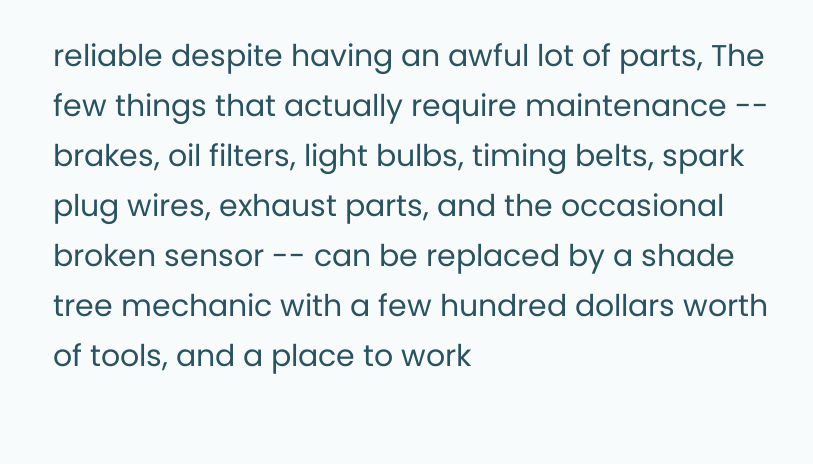reliable despite having an awful lot of parts, The few things that actually require maintenance -- brakes, oil filters, light bulbs, timing belts, spark plug wires, exhaust parts, and the occasional broken sensor -- can be replaced by a shade tree mechanic with a few hundred dollars worth of tools, and a place to work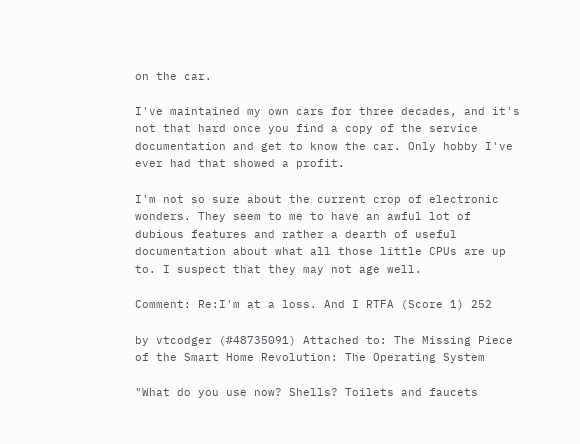on the car.

I've maintained my own cars for three decades, and it's not that hard once you find a copy of the service documentation and get to know the car. Only hobby I've ever had that showed a profit.

I'm not so sure about the current crop of electronic wonders. They seem to me to have an awful lot of dubious features and rather a dearth of useful documentation about what all those little CPUs are up to. I suspect that they may not age well.

Comment: Re:I'm at a loss. And I RTFA (Score 1) 252

by vtcodger (#48735091) Attached to: The Missing Piece of the Smart Home Revolution: The Operating System

"What do you use now? Shells? Toilets and faucets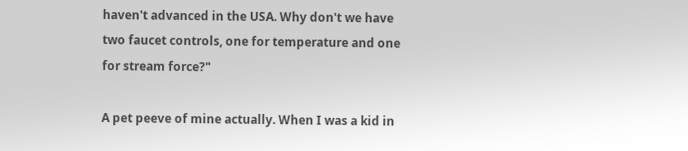haven't advanced in the USA. Why don't we have two faucet controls, one for temperature and one for stream force?"

A pet peeve of mine actually. When I was a kid in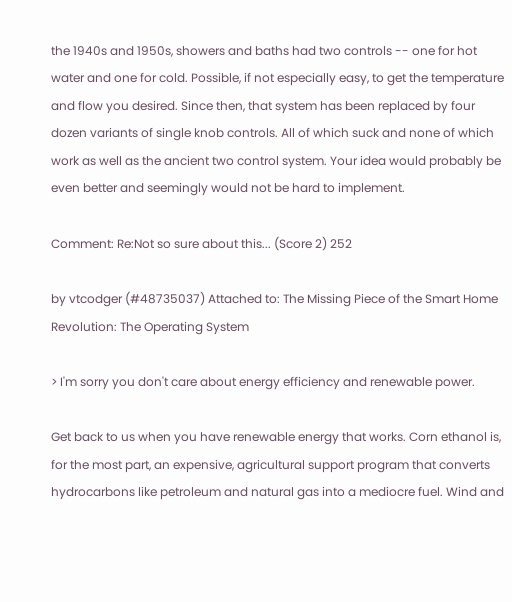the 1940s and 1950s, showers and baths had two controls -- one for hot water and one for cold. Possible, if not especially easy, to get the temperature and flow you desired. Since then, that system has been replaced by four dozen variants of single knob controls. All of which suck and none of which work as well as the ancient two control system. Your idea would probably be even better and seemingly would not be hard to implement.

Comment: Re:Not so sure about this... (Score 2) 252

by vtcodger (#48735037) Attached to: The Missing Piece of the Smart Home Revolution: The Operating System

> I'm sorry you don't care about energy efficiency and renewable power.

Get back to us when you have renewable energy that works. Corn ethanol is, for the most part, an expensive, agricultural support program that converts hydrocarbons like petroleum and natural gas into a mediocre fuel. Wind and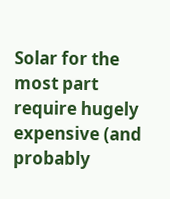Solar for the most part require hugely expensive (and probably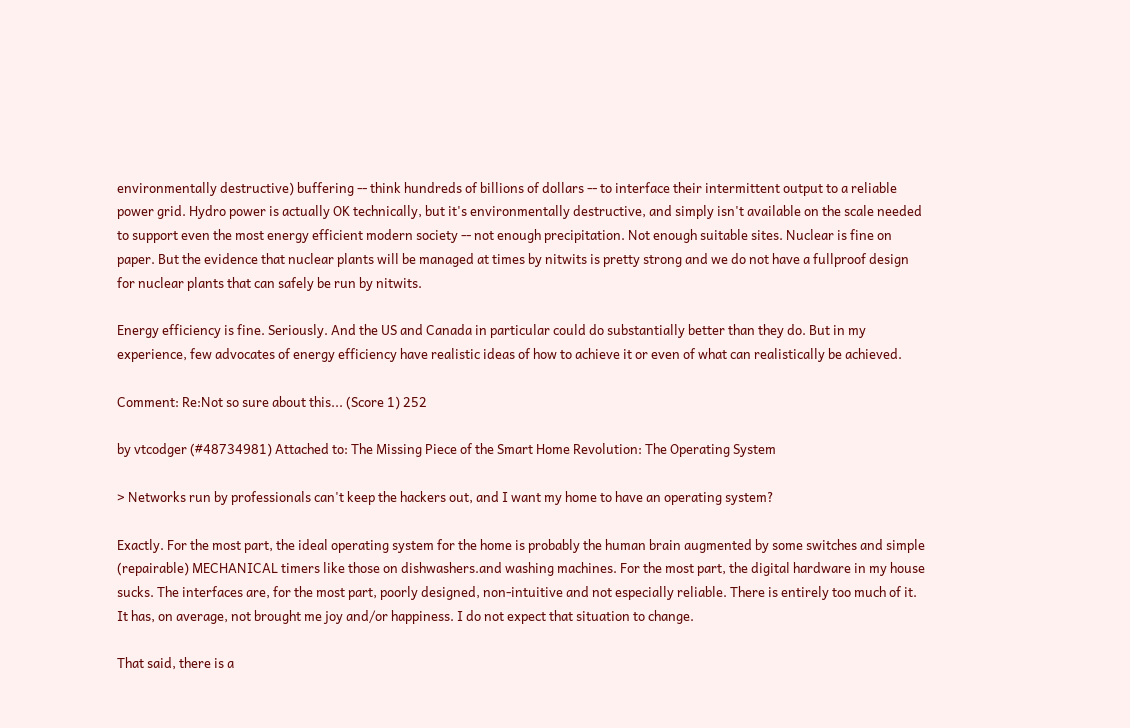environmentally destructive) buffering -- think hundreds of billions of dollars -- to interface their intermittent output to a reliable power grid. Hydro power is actually OK technically, but it's environmentally destructive, and simply isn't available on the scale needed to support even the most energy efficient modern society -- not enough precipitation. Not enough suitable sites. Nuclear is fine on paper. But the evidence that nuclear plants will be managed at times by nitwits is pretty strong and we do not have a fullproof design for nuclear plants that can safely be run by nitwits.

Energy efficiency is fine. Seriously. And the US and Canada in particular could do substantially better than they do. But in my experience, few advocates of energy efficiency have realistic ideas of how to achieve it or even of what can realistically be achieved.

Comment: Re:Not so sure about this... (Score 1) 252

by vtcodger (#48734981) Attached to: The Missing Piece of the Smart Home Revolution: The Operating System

> Networks run by professionals can't keep the hackers out, and I want my home to have an operating system?

Exactly. For the most part, the ideal operating system for the home is probably the human brain augmented by some switches and simple (repairable) MECHANICAL timers like those on dishwashers.and washing machines. For the most part, the digital hardware in my house sucks. The interfaces are, for the most part, poorly designed, non-intuitive and not especially reliable. There is entirely too much of it. It has, on average, not brought me joy and/or happiness. I do not expect that situation to change.

That said, there is a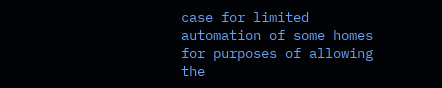case for limited automation of some homes for purposes of allowing the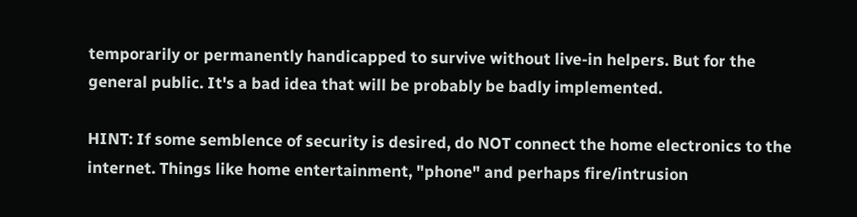temporarily or permanently handicapped to survive without live-in helpers. But for the general public. It's a bad idea that will be probably be badly implemented.

HINT: If some semblence of security is desired, do NOT connect the home electronics to the internet. Things like home entertainment, "phone" and perhaps fire/intrusion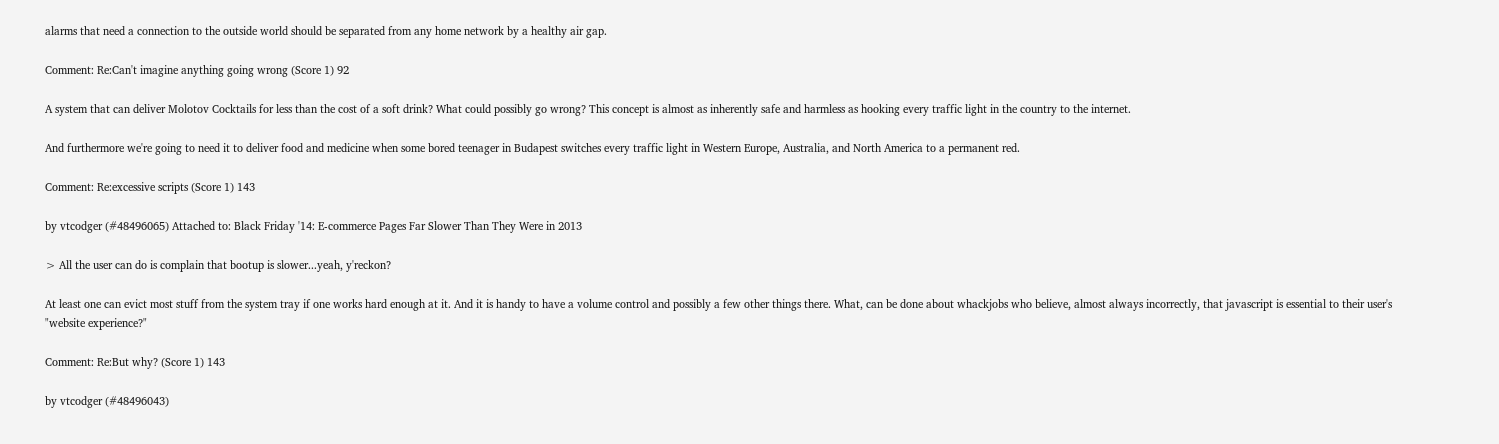alarms that need a connection to the outside world should be separated from any home network by a healthy air gap.

Comment: Re:Can't imagine anything going wrong (Score 1) 92

A system that can deliver Molotov Cocktails for less than the cost of a soft drink? What could possibly go wrong? This concept is almost as inherently safe and harmless as hooking every traffic light in the country to the internet.

And furthermore we're going to need it to deliver food and medicine when some bored teenager in Budapest switches every traffic light in Western Europe, Australia, and North America to a permanent red.

Comment: Re:excessive scripts (Score 1) 143

by vtcodger (#48496065) Attached to: Black Friday '14: E-commerce Pages Far Slower Than They Were in 2013

> All the user can do is complain that bootup is slower...yeah, y'reckon?

At least one can evict most stuff from the system tray if one works hard enough at it. And it is handy to have a volume control and possibly a few other things there. What, can be done about whackjobs who believe, almost always incorrectly, that javascript is essential to their user's "website experience?"

Comment: Re:But why? (Score 1) 143

by vtcodger (#48496043)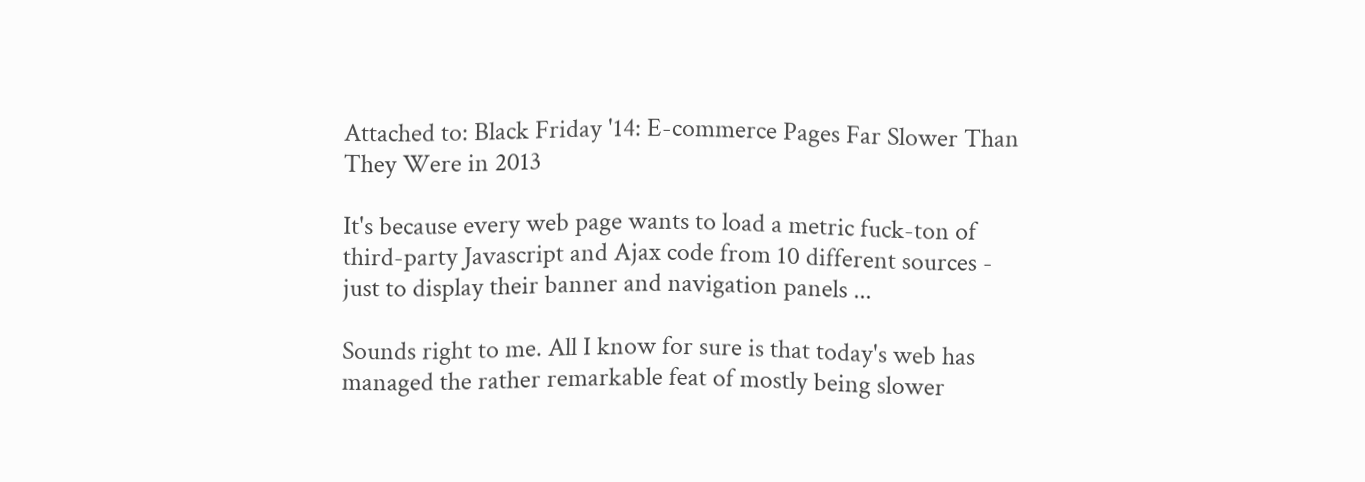Attached to: Black Friday '14: E-commerce Pages Far Slower Than They Were in 2013

It's because every web page wants to load a metric fuck-ton of third-party Javascript and Ajax code from 10 different sources - just to display their banner and navigation panels ...

Sounds right to me. All I know for sure is that today's web has managed the rather remarkable feat of mostly being slower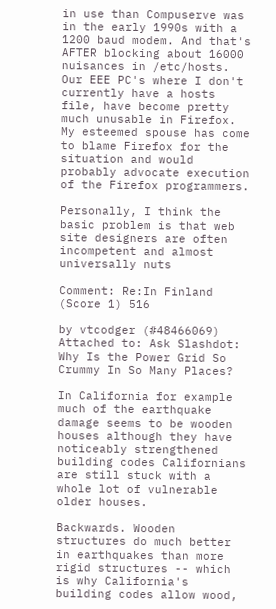in use than Compuserve was in the early 1990s with a 1200 baud modem. And that's AFTER blocking about 16000 nuisances in /etc/hosts. Our EEE PC's where I don't currently have a hosts file, have become pretty much unusable in Firefox. My esteemed spouse has come to blame Firefox for the situation and would probably advocate execution of the Firefox programmers.

Personally, I think the basic problem is that web site designers are often incompetent and almost universally nuts

Comment: Re:In Finland (Score 1) 516

by vtcodger (#48466069) Attached to: Ask Slashdot: Why Is the Power Grid So Crummy In So Many Places?

In California for example much of the earthquake damage seems to be wooden houses although they have noticeably strengthened building codes Californians are still stuck with a whole lot of vulnerable older houses.

Backwards. Wooden structures do much better in earthquakes than more rigid structures -- which is why California's building codes allow wood,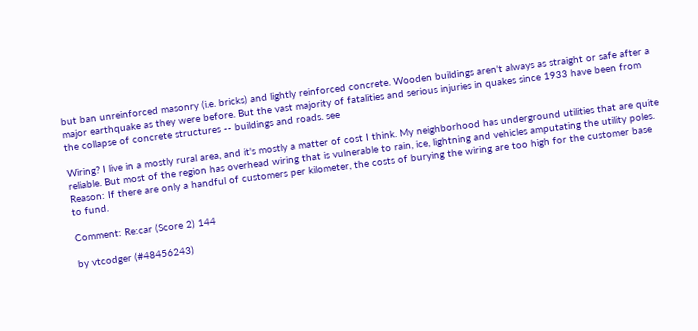but ban unreinforced masonry (i.e. bricks) and lightly reinforced concrete. Wooden buildings aren't always as straight or safe after a major earthquake as they were before. But the vast majority of fatalities and serious injuries in quakes since 1933 have been from the collapse of concrete structures -- buildings and roads. see

Wiring? I live in a mostly rural area, and it's mostly a matter of cost I think. My neighborhood has underground utilities that are quite reliable. But most of the region has overhead wiring that is vulnerable to rain, ice, lightning and vehicles amputating the utility poles. Reason: If there are only a handful of customers per kilometer, the costs of burying the wiring are too high for the customer base to fund.

Comment: Re:car (Score 2) 144

by vtcodger (#48456243)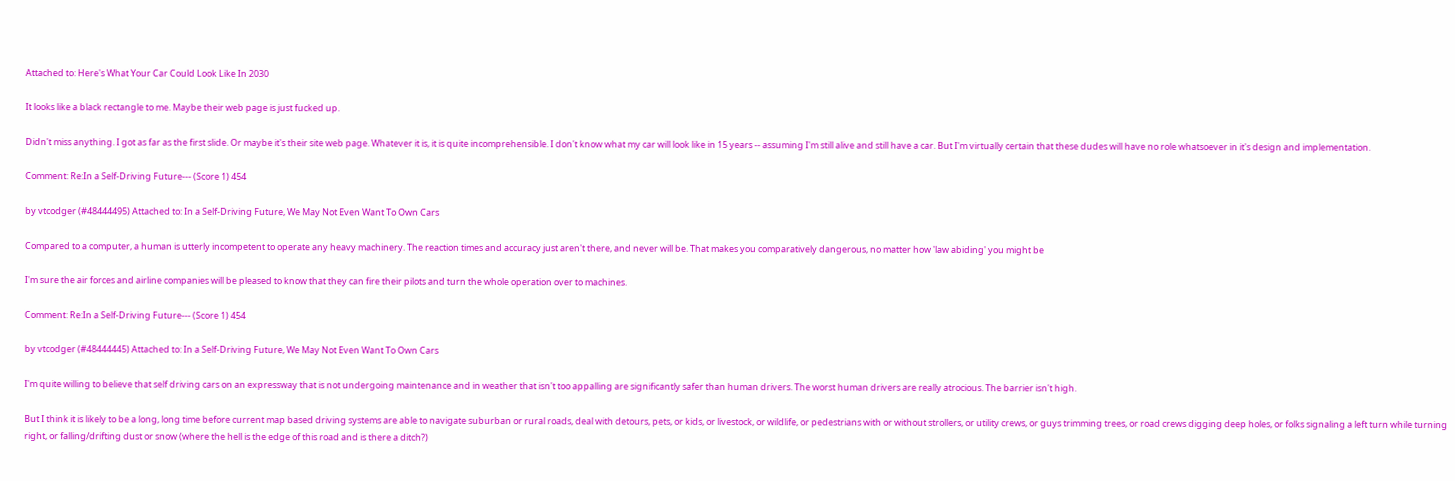Attached to: Here's What Your Car Could Look Like In 2030

It looks like a black rectangle to me. Maybe their web page is just fucked up.

Didn't miss anything. I got as far as the first slide. Or maybe it's their site web page. Whatever it is, it is quite incomprehensible. I don't know what my car will look like in 15 years -- assuming I'm still alive and still have a car. But I'm virtually certain that these dudes will have no role whatsoever in it's design and implementation.

Comment: Re:In a Self-Driving Future--- (Score 1) 454

by vtcodger (#48444495) Attached to: In a Self-Driving Future, We May Not Even Want To Own Cars

Compared to a computer, a human is utterly incompetent to operate any heavy machinery. The reaction times and accuracy just aren't there, and never will be. That makes you comparatively dangerous, no matter how 'law abiding' you might be

I'm sure the air forces and airline companies will be pleased to know that they can fire their pilots and turn the whole operation over to machines.

Comment: Re:In a Self-Driving Future--- (Score 1) 454

by vtcodger (#48444445) Attached to: In a Self-Driving Future, We May Not Even Want To Own Cars

I'm quite willing to believe that self driving cars on an expressway that is not undergoing maintenance and in weather that isn't too appalling are significantly safer than human drivers. The worst human drivers are really atrocious. The barrier isn't high.

But I think it is likely to be a long, long time before current map based driving systems are able to navigate suburban or rural roads, deal with detours, pets, or kids, or livestock, or wildlife, or pedestrians with or without strollers, or utility crews, or guys trimming trees, or road crews digging deep holes, or folks signaling a left turn while turning right, or falling/drifting dust or snow (where the hell is the edge of this road and is there a ditch?)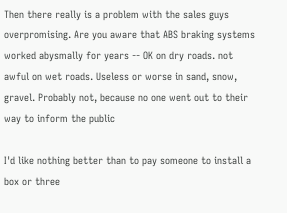Then there really is a problem with the sales guys overpromising. Are you aware that ABS braking systems worked abysmally for years -- OK on dry roads. not awful on wet roads. Useless or worse in sand, snow, gravel. Probably not, because no one went out to their way to inform the public

I'd like nothing better than to pay someone to install a box or three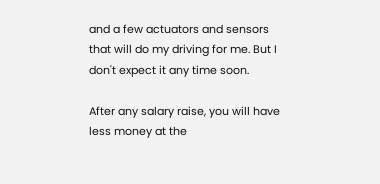and a few actuators and sensors that will do my driving for me. But I don't expect it any time soon.

After any salary raise, you will have less money at the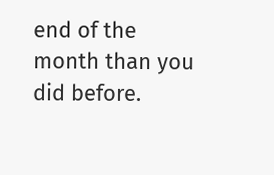end of the month than you did before.